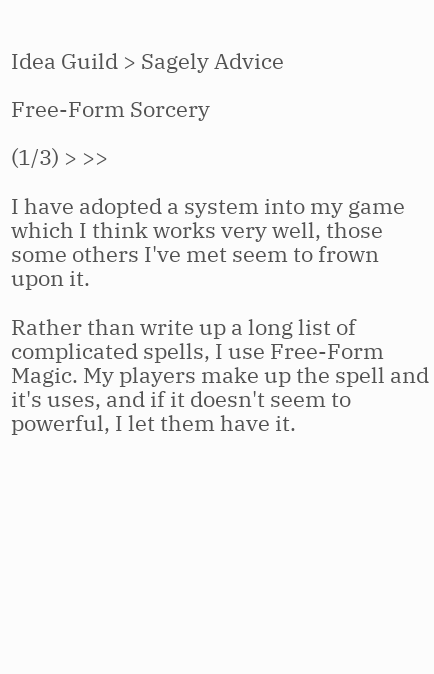Idea Guild > Sagely Advice

Free-Form Sorcery

(1/3) > >>

I have adopted a system into my game which I think works very well, those some others I've met seem to frown upon it.

Rather than write up a long list of complicated spells, I use Free-Form Magic. My players make up the spell and it's uses, and if it doesn't seem to powerful, I let them have it.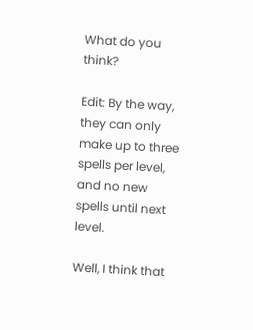What do you think?

Edit: By the way, they can only make up to three spells per level, and no new spells until next level.

Well, I think that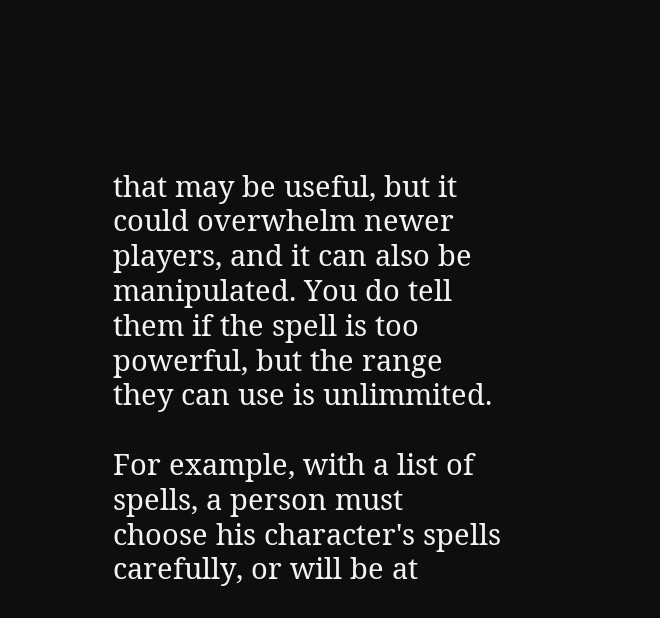that may be useful, but it could overwhelm newer players, and it can also be manipulated. You do tell them if the spell is too powerful, but the range they can use is unlimmited.

For example, with a list of spells, a person must choose his character's spells carefully, or will be at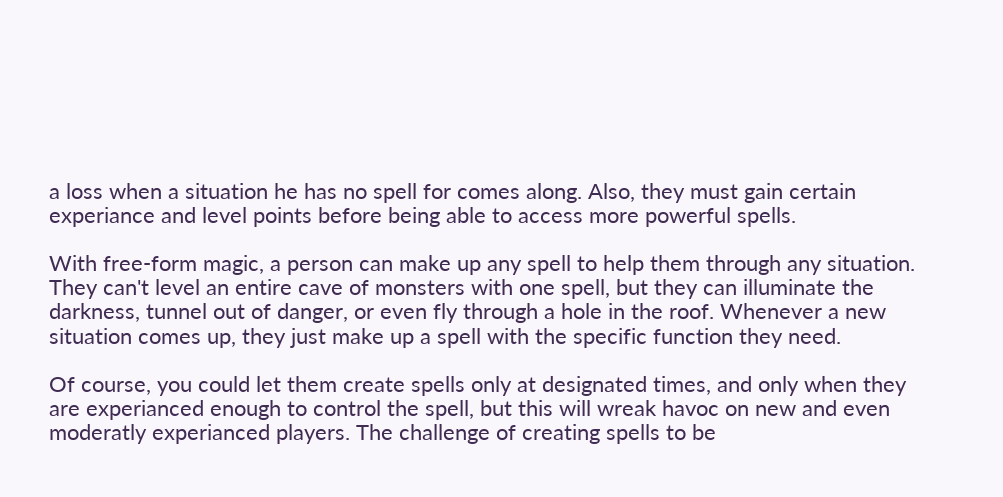a loss when a situation he has no spell for comes along. Also, they must gain certain experiance and level points before being able to access more powerful spells.

With free-form magic, a person can make up any spell to help them through any situation. They can't level an entire cave of monsters with one spell, but they can illuminate the darkness, tunnel out of danger, or even fly through a hole in the roof. Whenever a new situation comes up, they just make up a spell with the specific function they need.

Of course, you could let them create spells only at designated times, and only when they are experianced enough to control the spell, but this will wreak havoc on new and even moderatly experianced players. The challenge of creating spells to be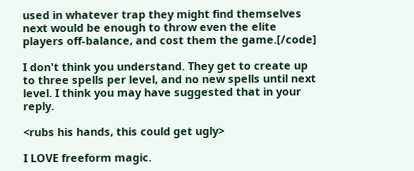used in whatever trap they might find themselves next would be enough to throw even the elite players off-balance, and cost them the game.[/code]

I don't think you understand. They get to create up to three spells per level, and no new spells until next level. I think you may have suggested that in your reply.

<rubs his hands, this could get ugly>

I LOVE freeform magic.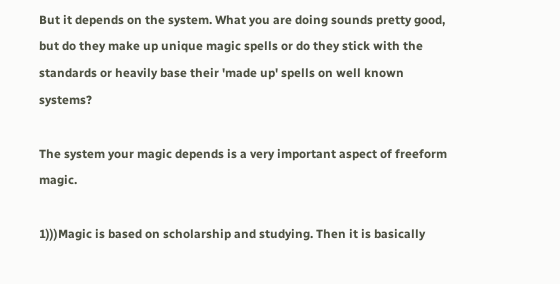But it depends on the system. What you are doing sounds pretty good, but do they make up unique magic spells or do they stick with the standards or heavily base their 'made up' spells on well known systems?

The system your magic depends is a very important aspect of freeform magic.

1)))Magic is based on scholarship and studying. Then it is basically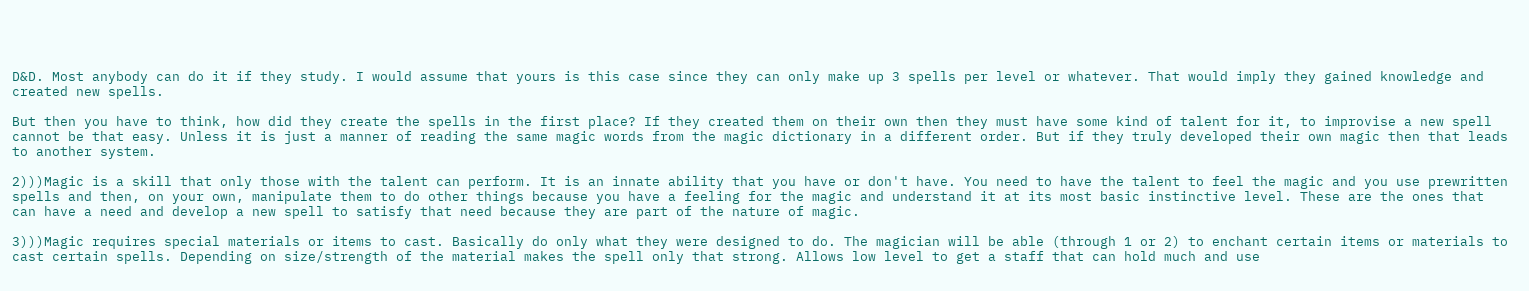D&D. Most anybody can do it if they study. I would assume that yours is this case since they can only make up 3 spells per level or whatever. That would imply they gained knowledge and created new spells.

But then you have to think, how did they create the spells in the first place? If they created them on their own then they must have some kind of talent for it, to improvise a new spell cannot be that easy. Unless it is just a manner of reading the same magic words from the magic dictionary in a different order. But if they truly developed their own magic then that leads to another system.

2)))Magic is a skill that only those with the talent can perform. It is an innate ability that you have or don't have. You need to have the talent to feel the magic and you use prewritten spells and then, on your own, manipulate them to do other things because you have a feeling for the magic and understand it at its most basic instinctive level. These are the ones that can have a need and develop a new spell to satisfy that need because they are part of the nature of magic.

3)))Magic requires special materials or items to cast. Basically do only what they were designed to do. The magician will be able (through 1 or 2) to enchant certain items or materials to cast certain spells. Depending on size/strength of the material makes the spell only that strong. Allows low level to get a staff that can hold much and use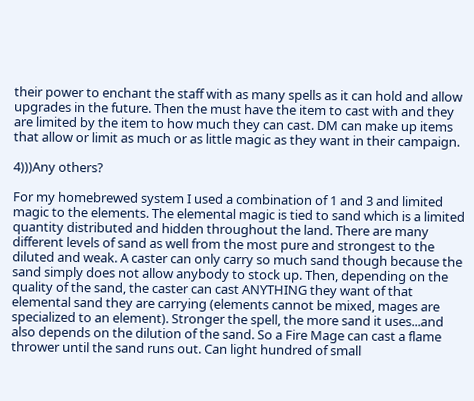their power to enchant the staff with as many spells as it can hold and allow upgrades in the future. Then the must have the item to cast with and they are limited by the item to how much they can cast. DM can make up items that allow or limit as much or as little magic as they want in their campaign.

4)))Any others?

For my homebrewed system I used a combination of 1 and 3 and limited magic to the elements. The elemental magic is tied to sand which is a limited quantity distributed and hidden throughout the land. There are many different levels of sand as well from the most pure and strongest to the diluted and weak. A caster can only carry so much sand though because the sand simply does not allow anybody to stock up. Then, depending on the quality of the sand, the caster can cast ANYTHING they want of that elemental sand they are carrying (elements cannot be mixed, mages are specialized to an element). Stronger the spell, the more sand it uses...and also depends on the dilution of the sand. So a Fire Mage can cast a flame thrower until the sand runs out. Can light hundred of small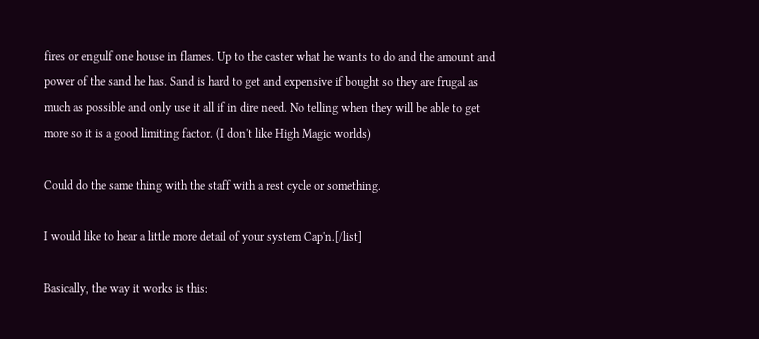fires or engulf one house in flames. Up to the caster what he wants to do and the amount and power of the sand he has. Sand is hard to get and expensive if bought so they are frugal as much as possible and only use it all if in dire need. No telling when they will be able to get more so it is a good limiting factor. (I don't like High Magic worlds)

Could do the same thing with the staff with a rest cycle or something.

I would like to hear a little more detail of your system Cap'n.[/list]

Basically, the way it works is this: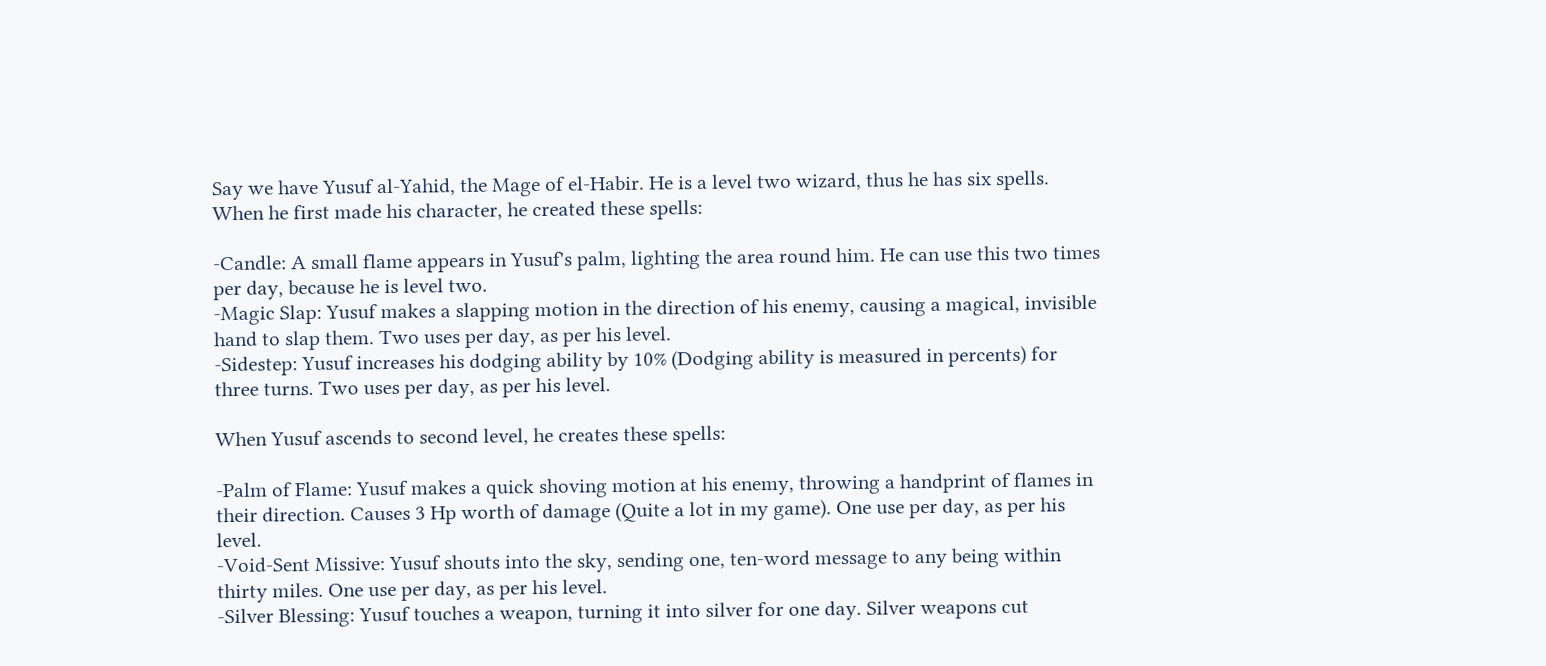Say we have Yusuf al-Yahid, the Mage of el-Habir. He is a level two wizard, thus he has six spells. When he first made his character, he created these spells:

-Candle: A small flame appears in Yusuf's palm, lighting the area round him. He can use this two times per day, because he is level two.
-Magic Slap: Yusuf makes a slapping motion in the direction of his enemy, causing a magical, invisible hand to slap them. Two uses per day, as per his level.
-Sidestep: Yusuf increases his dodging ability by 10% (Dodging ability is measured in percents) for three turns. Two uses per day, as per his level.

When Yusuf ascends to second level, he creates these spells:

-Palm of Flame: Yusuf makes a quick shoving motion at his enemy, throwing a handprint of flames in their direction. Causes 3 Hp worth of damage (Quite a lot in my game). One use per day, as per his level.
-Void-Sent Missive: Yusuf shouts into the sky, sending one, ten-word message to any being within thirty miles. One use per day, as per his level.
-Silver Blessing: Yusuf touches a weapon, turning it into silver for one day. Silver weapons cut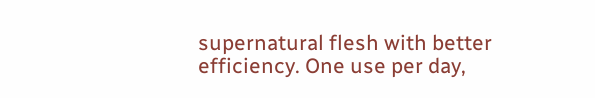supernatural flesh with better efficiency. One use per day,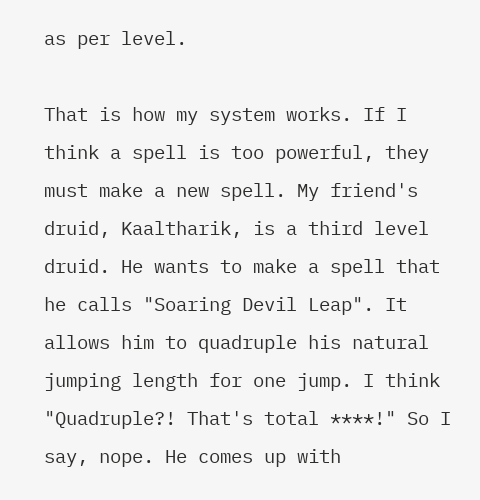as per level.

That is how my system works. If I think a spell is too powerful, they must make a new spell. My friend's druid, Kaaltharik, is a third level druid. He wants to make a spell that he calls "Soaring Devil Leap". It allows him to quadruple his natural jumping length for one jump. I think "Quadruple?! That's total ****!" So I say, nope. He comes up with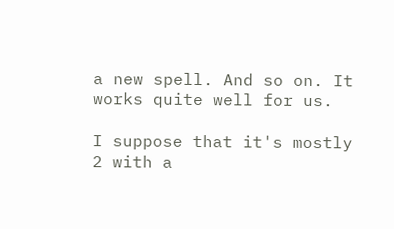a new spell. And so on. It works quite well for us.

I suppose that it's mostly 2 with a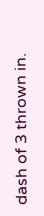dash of 3 thrown in.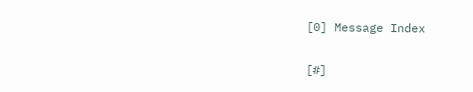[0] Message Index

[#]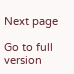Next page

Go to full version